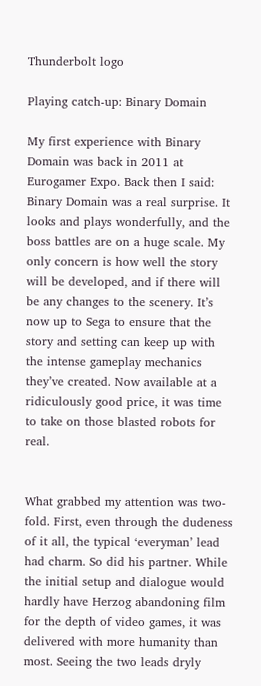Thunderbolt logo

Playing catch-up: Binary Domain

My first experience with Binary Domain was back in 2011 at Eurogamer Expo. Back then I said: Binary Domain was a real surprise. It looks and plays wonderfully, and the boss battles are on a huge scale. My only concern is how well the story will be developed, and if there will be any changes to the scenery. It’s now up to Sega to ensure that the story and setting can keep up with the intense gameplay mechanics they’ve created. Now available at a ridiculously good price, it was time to take on those blasted robots for real.


What grabbed my attention was two-fold. First, even through the dudeness of it all, the typical ‘everyman’ lead had charm. So did his partner. While the initial setup and dialogue would hardly have Herzog abandoning film for the depth of video games, it was delivered with more humanity than most. Seeing the two leads dryly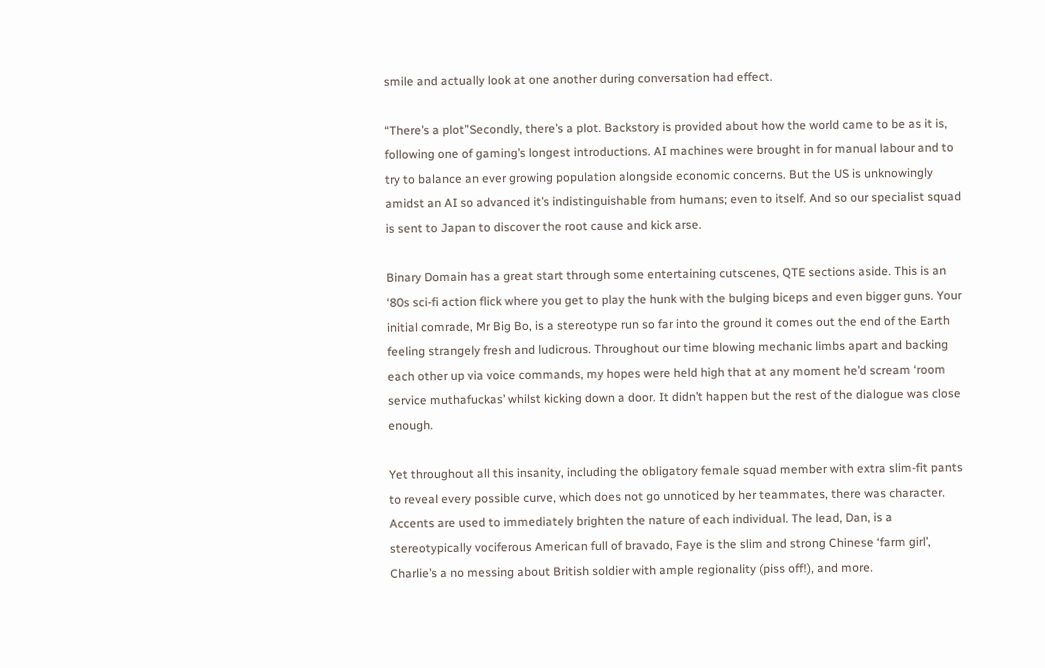smile and actually look at one another during conversation had effect.

“There’s a plot”Secondly, there’s a plot. Backstory is provided about how the world came to be as it is, following one of gaming’s longest introductions. AI machines were brought in for manual labour and to try to balance an ever growing population alongside economic concerns. But the US is unknowingly amidst an AI so advanced it’s indistinguishable from humans; even to itself. And so our specialist squad is sent to Japan to discover the root cause and kick arse.

Binary Domain has a great start through some entertaining cutscenes, QTE sections aside. This is an ‘80s sci-fi action flick where you get to play the hunk with the bulging biceps and even bigger guns. Your initial comrade, Mr Big Bo, is a stereotype run so far into the ground it comes out the end of the Earth feeling strangely fresh and ludicrous. Throughout our time blowing mechanic limbs apart and backing each other up via voice commands, my hopes were held high that at any moment he’d scream ‘room service muthafuckas’ whilst kicking down a door. It didn’t happen but the rest of the dialogue was close enough.

Yet throughout all this insanity, including the obligatory female squad member with extra slim-fit pants to reveal every possible curve, which does not go unnoticed by her teammates, there was character. Accents are used to immediately brighten the nature of each individual. The lead, Dan, is a stereotypically vociferous American full of bravado, Faye is the slim and strong Chinese ‘farm girl’, Charlie’s a no messing about British soldier with ample regionality (piss off!), and more.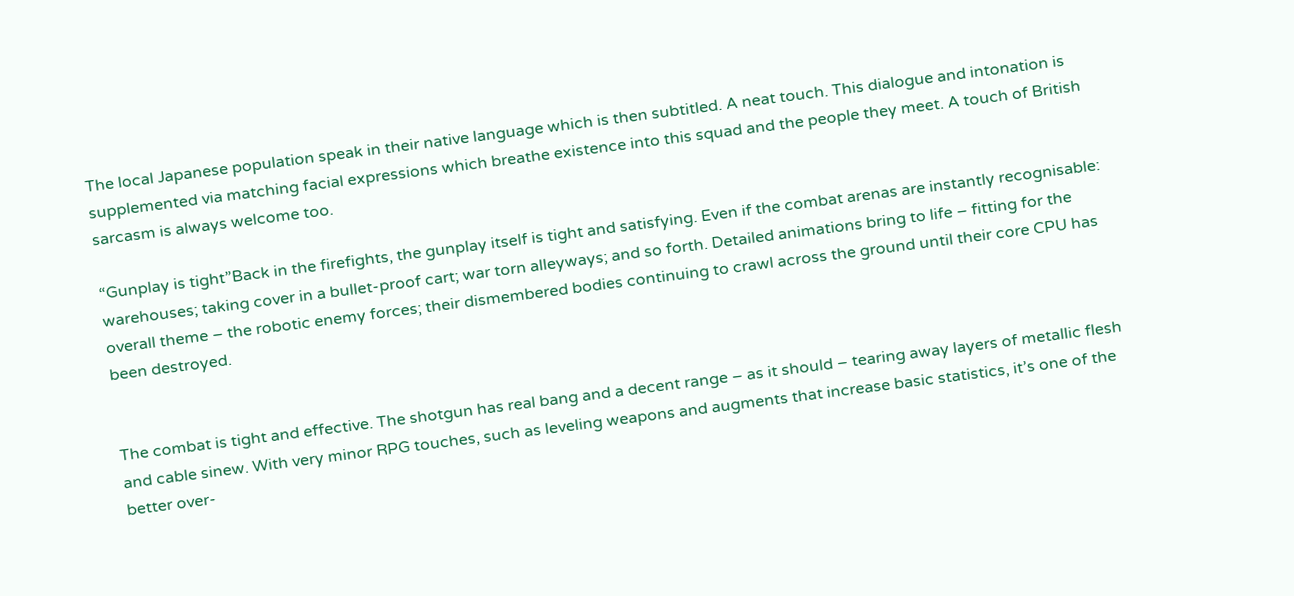The local Japanese population speak in their native language which is then subtitled. A neat touch. This dialogue and intonation is supplemented via matching facial expressions which breathe existence into this squad and the people they meet. A touch of British sarcasm is always welcome too.

“Gunplay is tight”Back in the firefights, the gunplay itself is tight and satisfying. Even if the combat arenas are instantly recognisable: warehouses; taking cover in a bullet-proof cart; war torn alleyways; and so forth. Detailed animations bring to life – fitting for the overall theme – the robotic enemy forces; their dismembered bodies continuing to crawl across the ground until their core CPU has been destroyed.


The combat is tight and effective. The shotgun has real bang and a decent range – as it should – tearing away layers of metallic flesh and cable sinew. With very minor RPG touches, such as leveling weapons and augments that increase basic statistics, it’s one of the better over-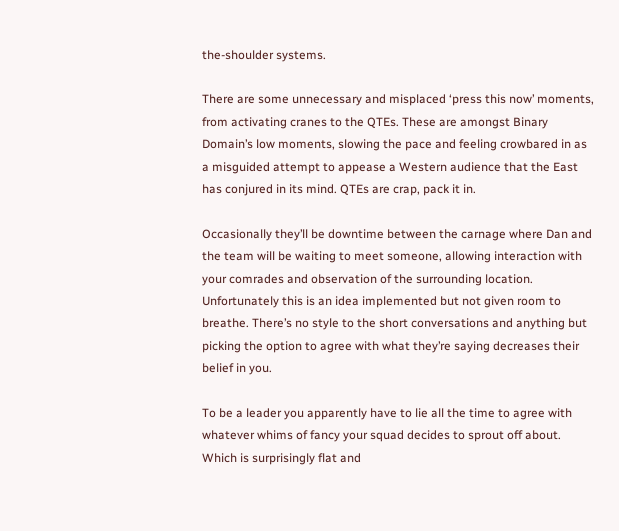the-shoulder systems.

There are some unnecessary and misplaced ‘press this now’ moments, from activating cranes to the QTEs. These are amongst Binary Domain’s low moments, slowing the pace and feeling crowbared in as a misguided attempt to appease a Western audience that the East has conjured in its mind. QTEs are crap, pack it in.

Occasionally they’ll be downtime between the carnage where Dan and the team will be waiting to meet someone, allowing interaction with your comrades and observation of the surrounding location. Unfortunately this is an idea implemented but not given room to breathe. There’s no style to the short conversations and anything but picking the option to agree with what they’re saying decreases their belief in you.

To be a leader you apparently have to lie all the time to agree with whatever whims of fancy your squad decides to sprout off about. Which is surprisingly flat and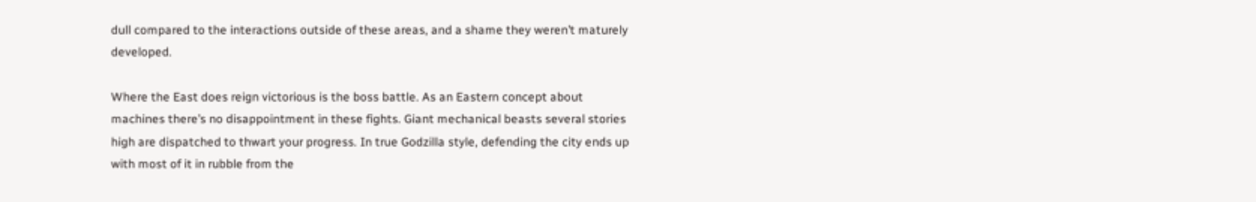dull compared to the interactions outside of these areas, and a shame they weren’t maturely developed.

Where the East does reign victorious is the boss battle. As an Eastern concept about machines there’s no disappointment in these fights. Giant mechanical beasts several stories high are dispatched to thwart your progress. In true Godzilla style, defending the city ends up with most of it in rubble from the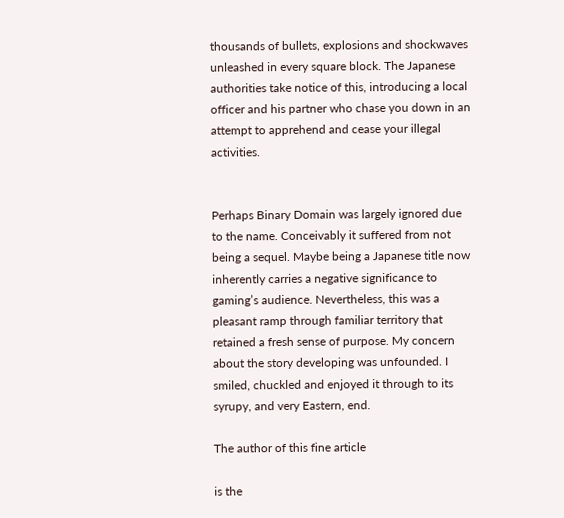thousands of bullets, explosions and shockwaves unleashed in every square block. The Japanese authorities take notice of this, introducing a local officer and his partner who chase you down in an attempt to apprehend and cease your illegal activities.


Perhaps Binary Domain was largely ignored due to the name. Conceivably it suffered from not being a sequel. Maybe being a Japanese title now inherently carries a negative significance to gaming’s audience. Nevertheless, this was a pleasant ramp through familiar territory that retained a fresh sense of purpose. My concern about the story developing was unfounded. I smiled, chuckled and enjoyed it through to its syrupy, and very Eastern, end.

The author of this fine article

is the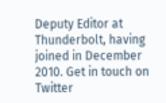Deputy Editor at Thunderbolt, having joined in December 2010. Get in touch on Twitter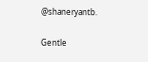@shaneryantb.

Gentle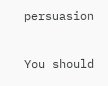persuasion

You should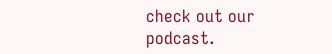check out our podcast.